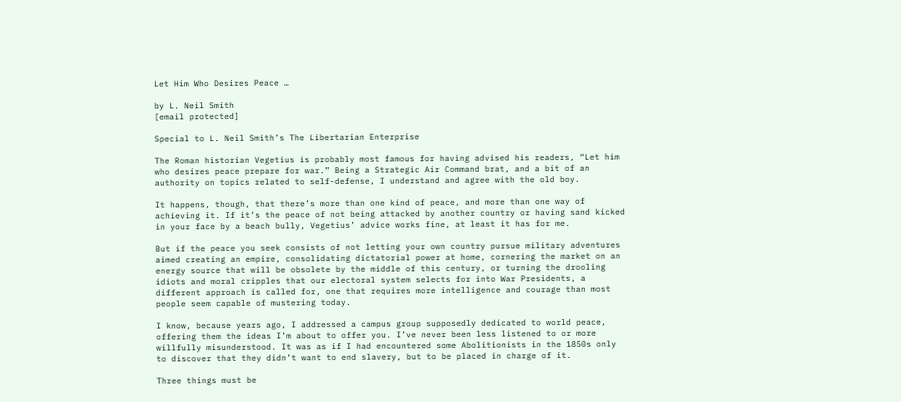Let Him Who Desires Peace …

by L. Neil Smith
[email protected]

Special to L. Neil Smith’s The Libertarian Enterprise

The Roman historian Vegetius is probably most famous for having advised his readers, “Let him who desires peace prepare for war.” Being a Strategic Air Command brat, and a bit of an authority on topics related to self-defense, I understand and agree with the old boy.

It happens, though, that there’s more than one kind of peace, and more than one way of achieving it. If it’s the peace of not being attacked by another country or having sand kicked in your face by a beach bully, Vegetius’ advice works fine, at least it has for me.

But if the peace you seek consists of not letting your own country pursue military adventures aimed creating an empire, consolidating dictatorial power at home, cornering the market on an energy source that will be obsolete by the middle of this century, or turning the drooling idiots and moral cripples that our electoral system selects for into War Presidents, a different approach is called for, one that requires more intelligence and courage than most people seem capable of mustering today.

I know, because years ago, I addressed a campus group supposedly dedicated to world peace, offering them the ideas I’m about to offer you. I’ve never been less listened to or more willfully misunderstood. It was as if I had encountered some Abolitionists in the 1850s only to discover that they didn’t want to end slavery, but to be placed in charge of it.

Three things must be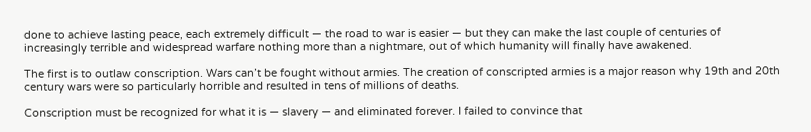done to achieve lasting peace, each extremely difficult — the road to war is easier — but they can make the last couple of centuries of increasingly terrible and widespread warfare nothing more than a nightmare, out of which humanity will finally have awakened.

The first is to outlaw conscription. Wars can’t be fought without armies. The creation of conscripted armies is a major reason why 19th and 20th century wars were so particularly horrible and resulted in tens of millions of deaths.

Conscription must be recognized for what it is — slavery — and eliminated forever. I failed to convince that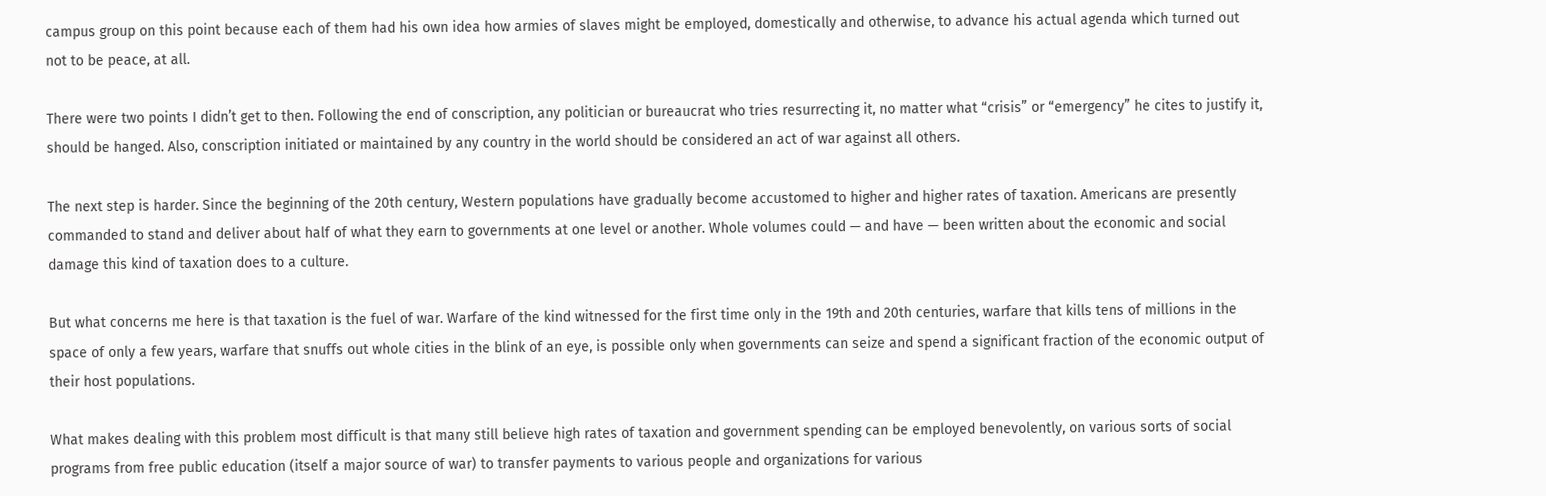campus group on this point because each of them had his own idea how armies of slaves might be employed, domestically and otherwise, to advance his actual agenda which turned out not to be peace, at all.

There were two points I didn’t get to then. Following the end of conscription, any politician or bureaucrat who tries resurrecting it, no matter what “crisis” or “emergency” he cites to justify it, should be hanged. Also, conscription initiated or maintained by any country in the world should be considered an act of war against all others.

The next step is harder. Since the beginning of the 20th century, Western populations have gradually become accustomed to higher and higher rates of taxation. Americans are presently commanded to stand and deliver about half of what they earn to governments at one level or another. Whole volumes could — and have — been written about the economic and social damage this kind of taxation does to a culture.

But what concerns me here is that taxation is the fuel of war. Warfare of the kind witnessed for the first time only in the 19th and 20th centuries, warfare that kills tens of millions in the space of only a few years, warfare that snuffs out whole cities in the blink of an eye, is possible only when governments can seize and spend a significant fraction of the economic output of their host populations.

What makes dealing with this problem most difficult is that many still believe high rates of taxation and government spending can be employed benevolently, on various sorts of social programs from free public education (itself a major source of war) to transfer payments to various people and organizations for various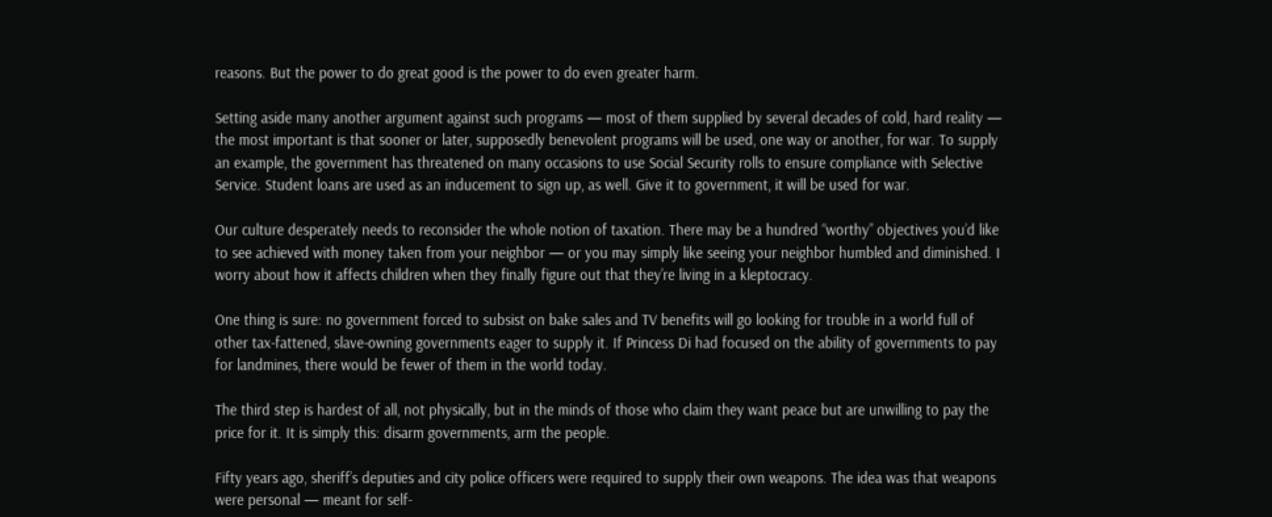reasons. But the power to do great good is the power to do even greater harm.

Setting aside many another argument against such programs — most of them supplied by several decades of cold, hard reality — the most important is that sooner or later, supposedly benevolent programs will be used, one way or another, for war. To supply an example, the government has threatened on many occasions to use Social Security rolls to ensure compliance with Selective Service. Student loans are used as an inducement to sign up, as well. Give it to government, it will be used for war.

Our culture desperately needs to reconsider the whole notion of taxation. There may be a hundred “worthy” objectives you’d like to see achieved with money taken from your neighbor — or you may simply like seeing your neighbor humbled and diminished. I worry about how it affects children when they finally figure out that they’re living in a kleptocracy.

One thing is sure: no government forced to subsist on bake sales and TV benefits will go looking for trouble in a world full of other tax-fattened, slave-owning governments eager to supply it. If Princess Di had focused on the ability of governments to pay for landmines, there would be fewer of them in the world today.

The third step is hardest of all, not physically, but in the minds of those who claim they want peace but are unwilling to pay the price for it. It is simply this: disarm governments, arm the people.

Fifty years ago, sheriff’s deputies and city police officers were required to supply their own weapons. The idea was that weapons were personal — meant for self-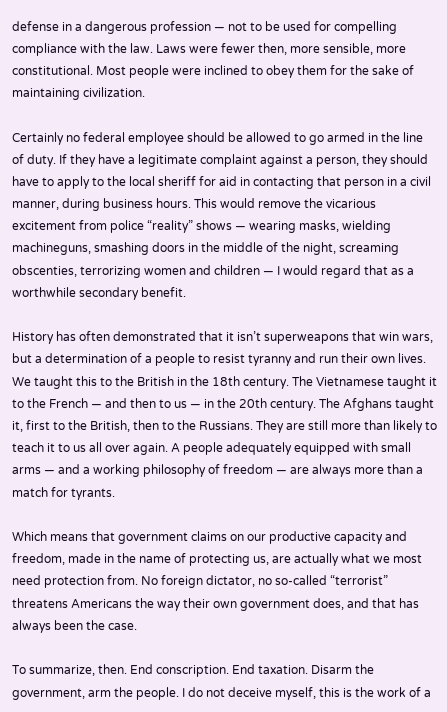defense in a dangerous profession — not to be used for compelling compliance with the law. Laws were fewer then, more sensible, more constitutional. Most people were inclined to obey them for the sake of maintaining civilization.

Certainly no federal employee should be allowed to go armed in the line of duty. If they have a legitimate complaint against a person, they should have to apply to the local sheriff for aid in contacting that person in a civil manner, during business hours. This would remove the vicarious excitement from police “reality” shows — wearing masks, wielding machineguns, smashing doors in the middle of the night, screaming obscenties, terrorizing women and children — I would regard that as a worthwhile secondary benefit.

History has often demonstrated that it isn’t superweapons that win wars, but a determination of a people to resist tyranny and run their own lives. We taught this to the British in the 18th century. The Vietnamese taught it to the French — and then to us — in the 20th century. The Afghans taught it, first to the British, then to the Russians. They are still more than likely to teach it to us all over again. A people adequately equipped with small arms — and a working philosophy of freedom — are always more than a match for tyrants.

Which means that government claims on our productive capacity and freedom, made in the name of protecting us, are actually what we most need protection from. No foreign dictator, no so-called “terrorist” threatens Americans the way their own government does, and that has always been the case.

To summarize, then. End conscription. End taxation. Disarm the government, arm the people. I do not deceive myself, this is the work of a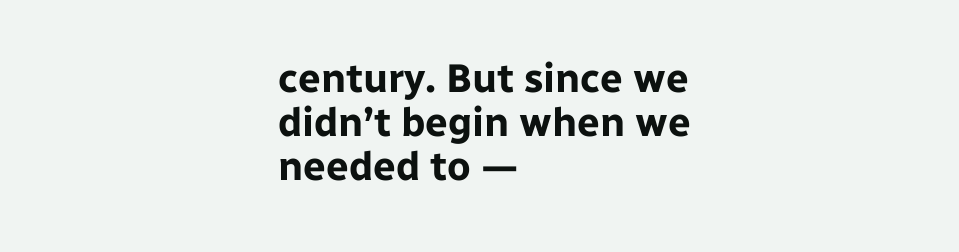century. But since we didn’t begin when we needed to —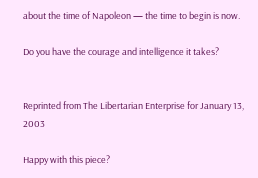about the time of Napoleon — the time to begin is now.

Do you have the courage and intelligence it takes?


Reprinted from The Libertarian Enterprise for January 13, 2003

Happy with this piece?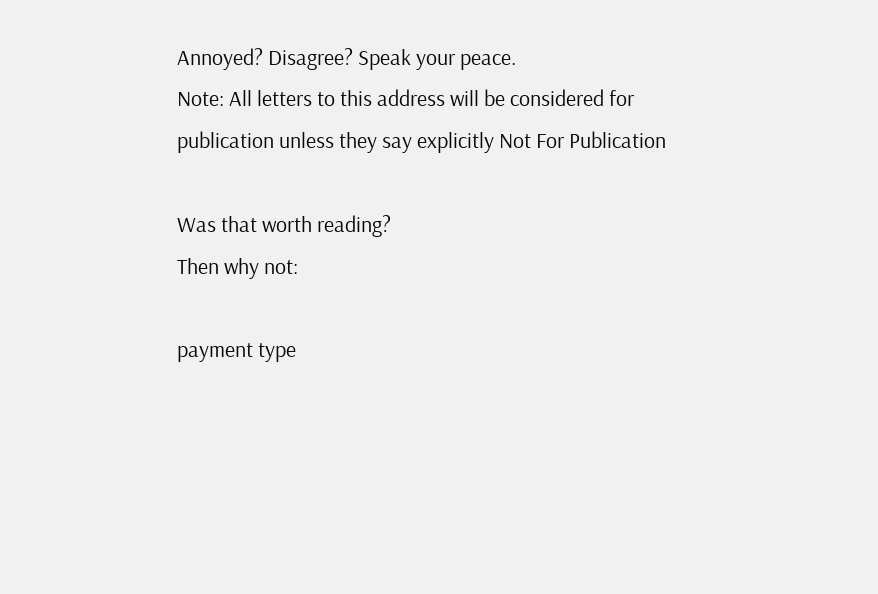Annoyed? Disagree? Speak your peace.
Note: All letters to this address will be considered for
publication unless they say explicitly Not For Publication

Was that worth reading?
Then why not:

payment type